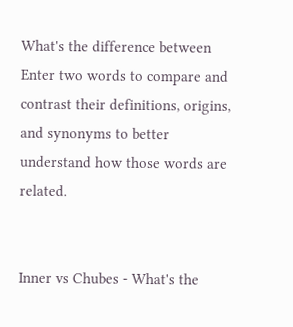What's the difference between
Enter two words to compare and contrast their definitions, origins, and synonyms to better understand how those words are related.


Inner vs Chubes - What's the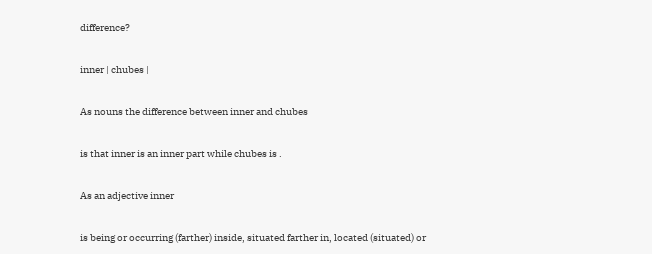difference?

inner | chubes |

As nouns the difference between inner and chubes

is that inner is an inner part while chubes is .

As an adjective inner

is being or occurring (farther) inside, situated farther in, located (situated) or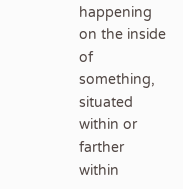happening on the inside of something, situated within or farther within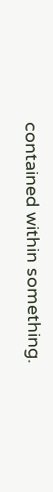contained within something.